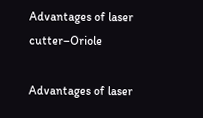Advantages of laser cutter–Oriole

Advantages of laser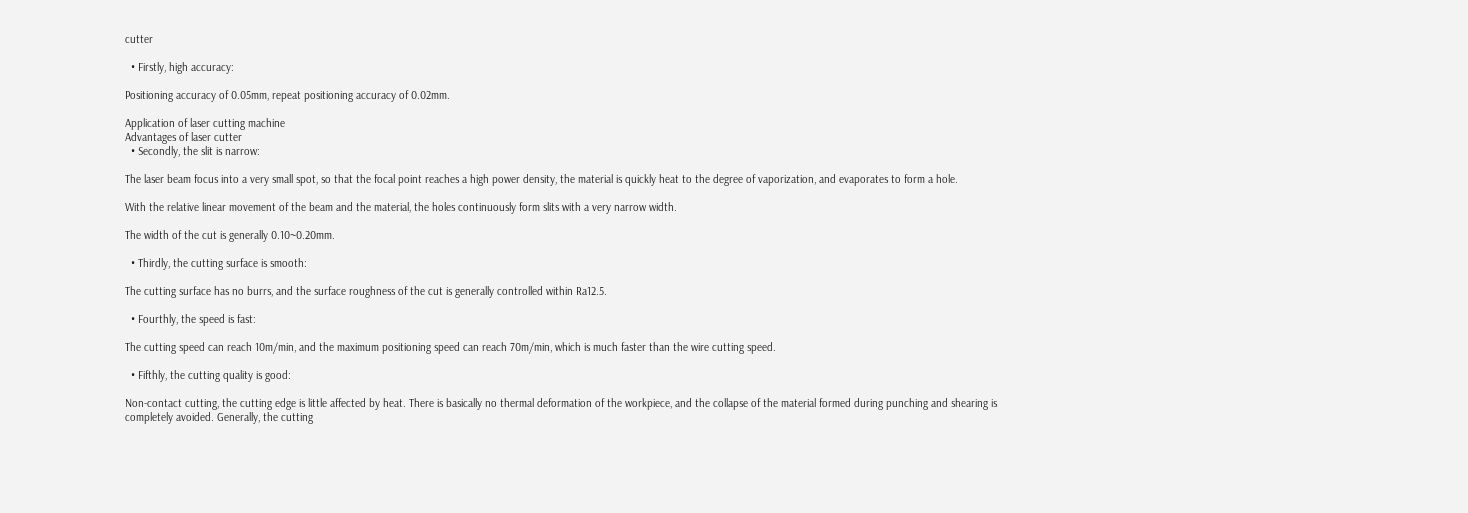cutter

  • Firstly, high accuracy:

Positioning accuracy of 0.05mm, repeat positioning accuracy of 0.02mm.

Application of laser cutting machine
Advantages of laser cutter
  • Secondly, the slit is narrow:

The laser beam focus into a very small spot, so that the focal point reaches a high power density, the material is quickly heat to the degree of vaporization, and evaporates to form a hole.

With the relative linear movement of the beam and the material, the holes continuously form slits with a very narrow width.

The width of the cut is generally 0.10~0.20mm.

  • Thirdly, the cutting surface is smooth:

The cutting surface has no burrs, and the surface roughness of the cut is generally controlled within Ra12.5.

  • Fourthly, the speed is fast:

The cutting speed can reach 10m/min, and the maximum positioning speed can reach 70m/min, which is much faster than the wire cutting speed.

  • Fifthly, the cutting quality is good:

Non-contact cutting, the cutting edge is little affected by heat. There is basically no thermal deformation of the workpiece, and the collapse of the material formed during punching and shearing is completely avoided. Generally, the cutting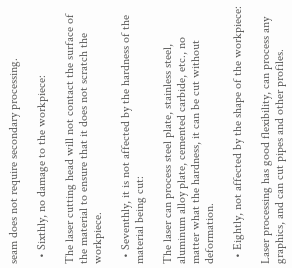seam does not require secondary processing.

  • Sixthly, no damage to the workpiece:

The laser cutting head will not contact the surface of the material to ensure that it does not scratch the workpiece.

  • Seventhly, it is not affected by the hardness of the material being cut:

The laser can process steel plate, stainless steel, aluminum alloy plate, cemented carbide, etc., no matter what the hardness, it can be cut without deformation.

  • Eightly, not affected by the shape of the workpiece:

Laser processing has good flexibility, can process any graphics, and can cut pipes and other profiles.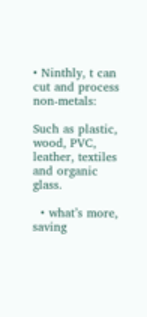• Ninthly, t can cut and process non-metals:

Such as plastic, wood, PVC, leather, textiles and organic glass.

  • what’s more, saving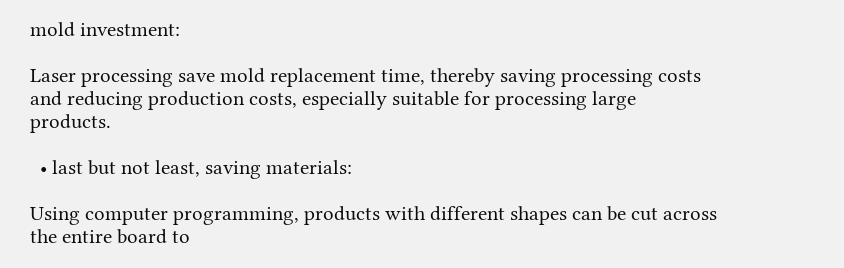mold investment:

Laser processing save mold replacement time, thereby saving processing costs and reducing production costs, especially suitable for processing large products.

  • last but not least, saving materials:

Using computer programming, products with different shapes can be cut across the entire board to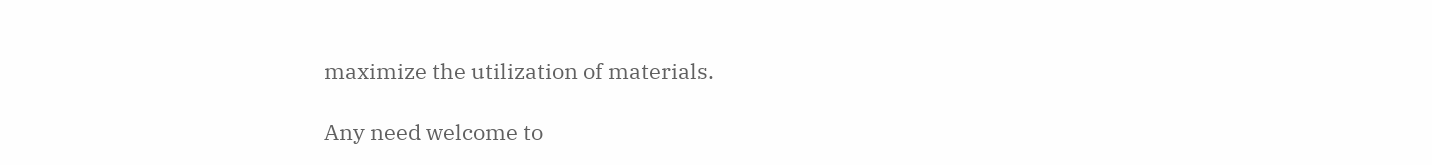maximize the utilization of materials.

Any need welcome to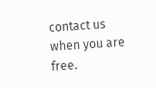contact us when you are free.